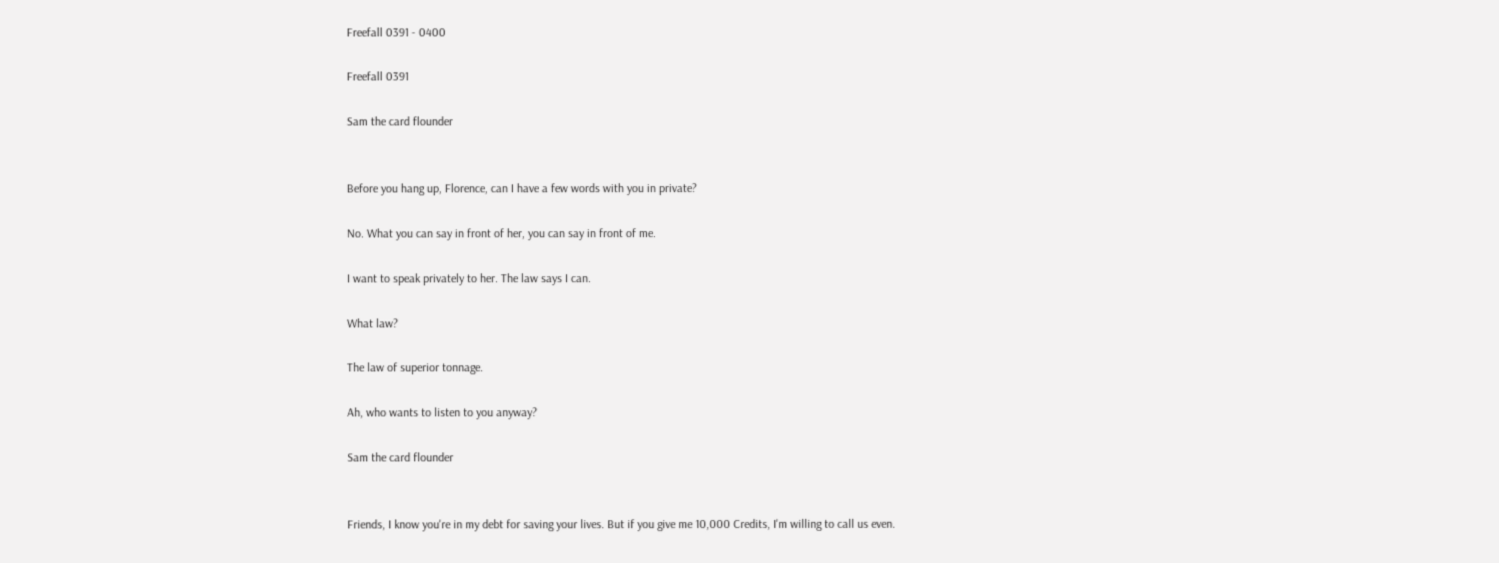Freefall 0391 - 0400

Freefall 0391

Sam the card flounder


Before you hang up, Florence, can I have a few words with you in private?

No. What you can say in front of her, you can say in front of me.

I want to speak privately to her. The law says I can.

What law?

The law of superior tonnage.

Ah, who wants to listen to you anyway?

Sam the card flounder


Friends, I know you're in my debt for saving your lives. But if you give me 10,000 Credits, I'm willing to call us even.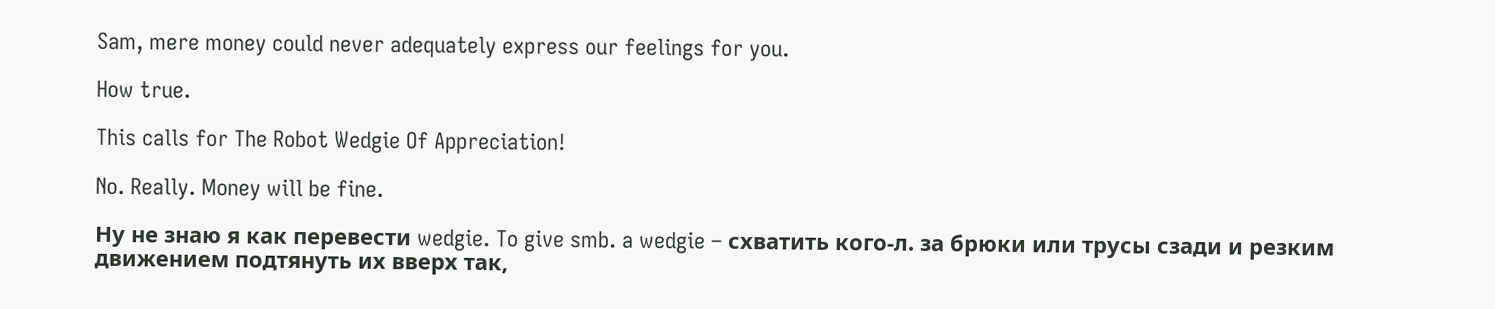Sam, mere money could never adequately express our feelings for you.

How true.

This calls for The Robot Wedgie Of Appreciation!

No. Really. Money will be fine.

Ну не знаю я как перевести wedgie. To give smb. a wedgie – схватить кого-л. за брюки или трусы сзади и резким движением подтянуть их вверх так,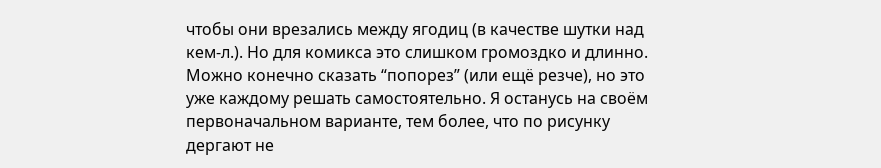чтобы они врезались между ягодиц (в качестве шутки над кем-л.). Но для комикса это слишком громоздко и длинно. Можно конечно сказать “попорез” (или ещё резче), но это уже каждому решать самостоятельно. Я останусь на своём первоначальном варианте, тем более, что по рисунку дергают не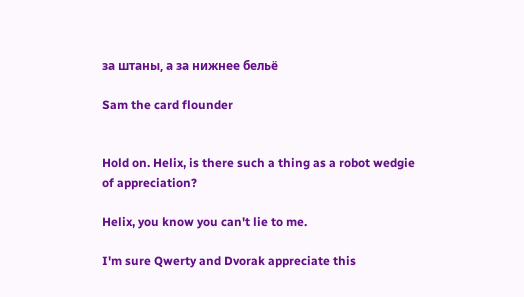за штаны, а за нижнее бельё

Sam the card flounder


Hold on. Helix, is there such a thing as a robot wedgie of appreciation?

Helix, you know you can't lie to me.

I'm sure Qwerty and Dvorak appreciate this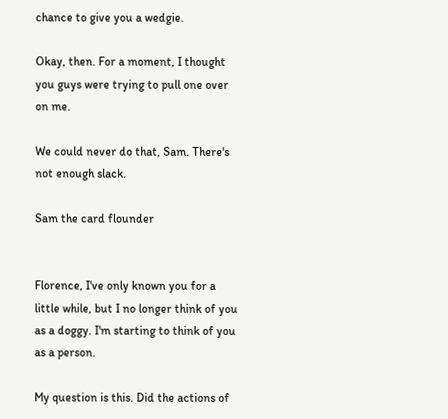chance to give you a wedgie.

Okay, then. For a moment, I thought you guys were trying to pull one over on me.

We could never do that, Sam. There's not enough slack.

Sam the card flounder


Florence, I've only known you for a little while, but I no longer think of you as a doggy. I'm starting to think of you as a person.

My question is this. Did the actions of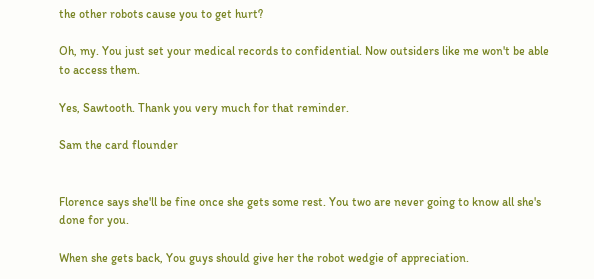the other robots cause you to get hurt?

Oh, my. You just set your medical records to confidential. Now outsiders like me won't be able to access them.

Yes, Sawtooth. Thank you very much for that reminder.

Sam the card flounder


Florence says she'll be fine once she gets some rest. You two are never going to know all she's done for you.

When she gets back, You guys should give her the robot wedgie of appreciation.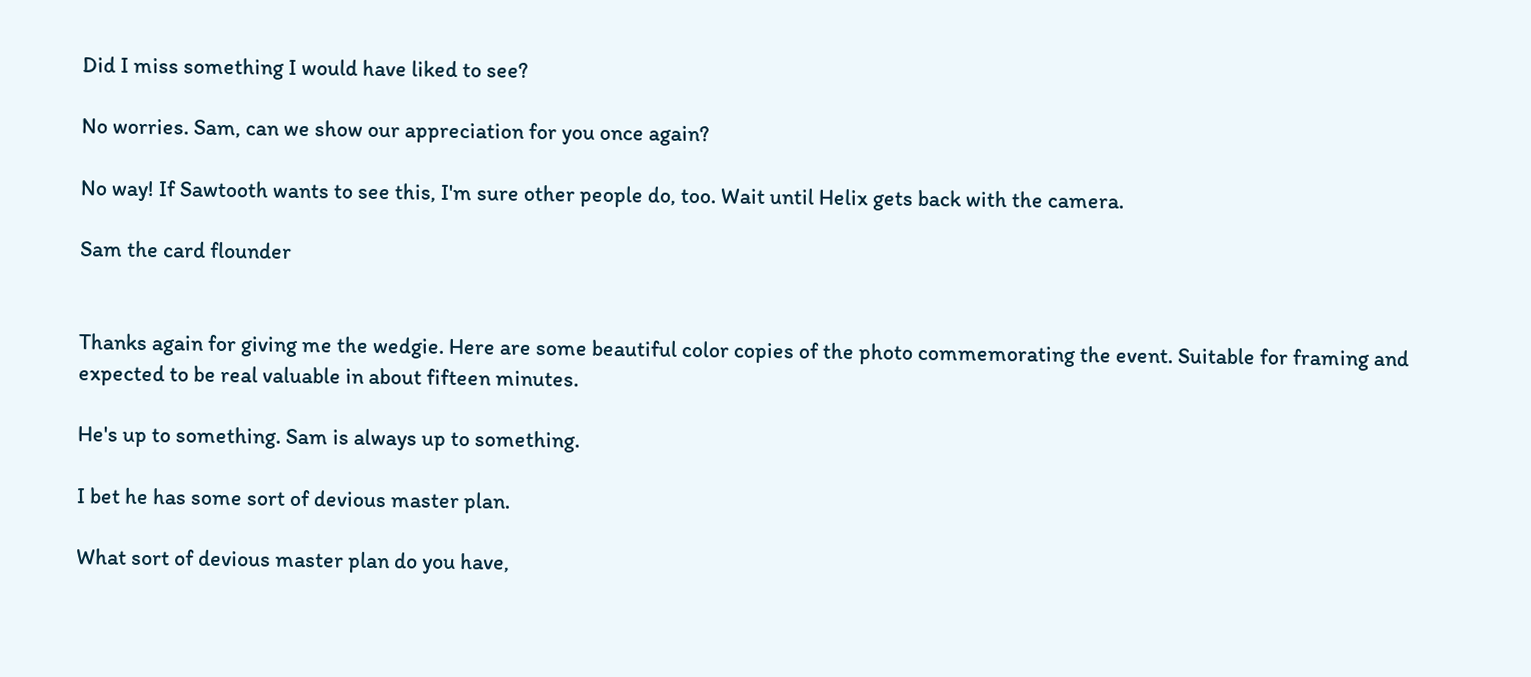Did I miss something I would have liked to see?

No worries. Sam, can we show our appreciation for you once again?

No way! If Sawtooth wants to see this, I'm sure other people do, too. Wait until Helix gets back with the camera.

Sam the card flounder


Thanks again for giving me the wedgie. Here are some beautiful color copies of the photo commemorating the event. Suitable for framing and expected to be real valuable in about fifteen minutes.

He's up to something. Sam is always up to something.

I bet he has some sort of devious master plan.

What sort of devious master plan do you have,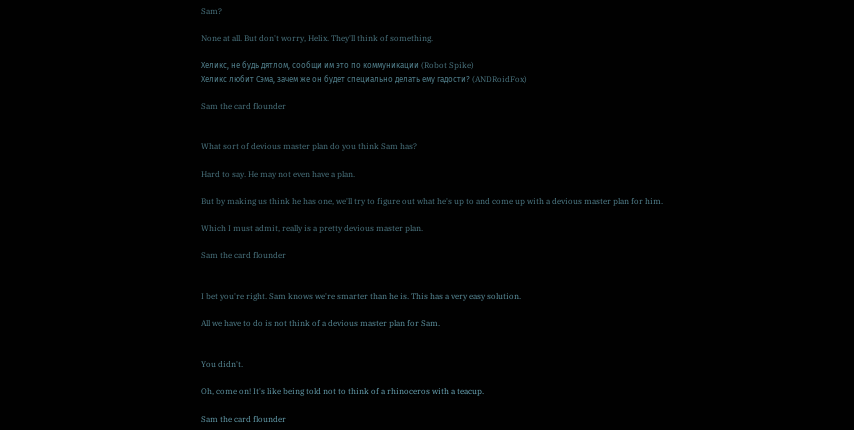Sam?

None at all. But don't worry, Helix. They'll think of something.

Хеликс, не будь дятлом, сообщи им это по коммуникации (Robot Spike)
Хеликс любит Сэма, зачем же он будет специально делать ему гадости? (ANDRoidFox)

Sam the card flounder


What sort of devious master plan do you think Sam has?

Hard to say. He may not even have a plan.

But by making us think he has one, we'll try to figure out what he's up to and come up with a devious master plan for him.

Which I must admit, really is a pretty devious master plan.

Sam the card flounder


I bet you're right. Sam knows we're smarter than he is. This has a very easy solution.

All we have to do is not think of a devious master plan for Sam.


You didn't.

Oh, come on! It's like being told not to think of a rhinoceros with a teacup.

Sam the card flounder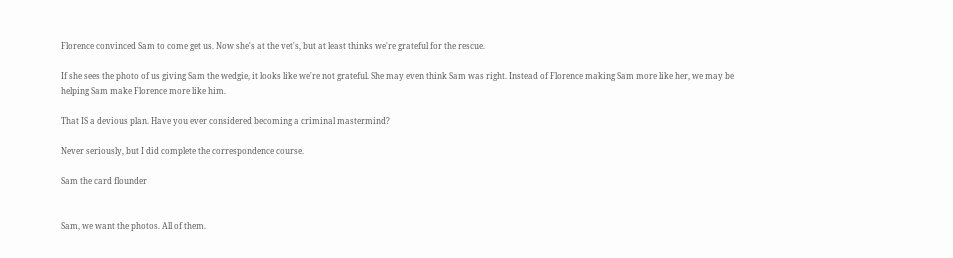Florence convinced Sam to come get us. Now she's at the vet's, but at least thinks we're grateful for the rescue.

If she sees the photo of us giving Sam the wedgie, it looks like we're not grateful. She may even think Sam was right. Instead of Florence making Sam more like her, we may be helping Sam make Florence more like him.

That IS a devious plan. Have you ever considered becoming a criminal mastermind?

Never seriously, but I did complete the correspondence course.

Sam the card flounder


Sam, we want the photos. All of them.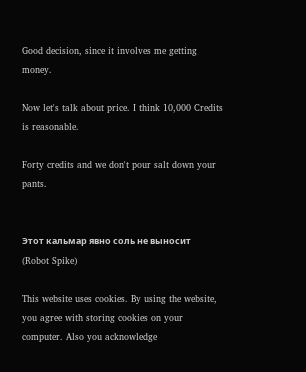Good decision, since it involves me getting money.

Now let's talk about price. I think 10,000 Credits is reasonable.

Forty credits and we don't pour salt down your pants.


Этот кальмар явно соль не выносит (Robot Spike)

This website uses cookies. By using the website, you agree with storing cookies on your computer. Also you acknowledge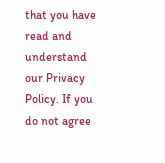that you have read and understand our Privacy Policy. If you do not agree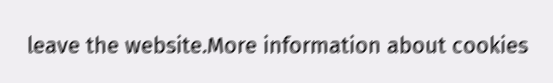leave the website.More information about cookies